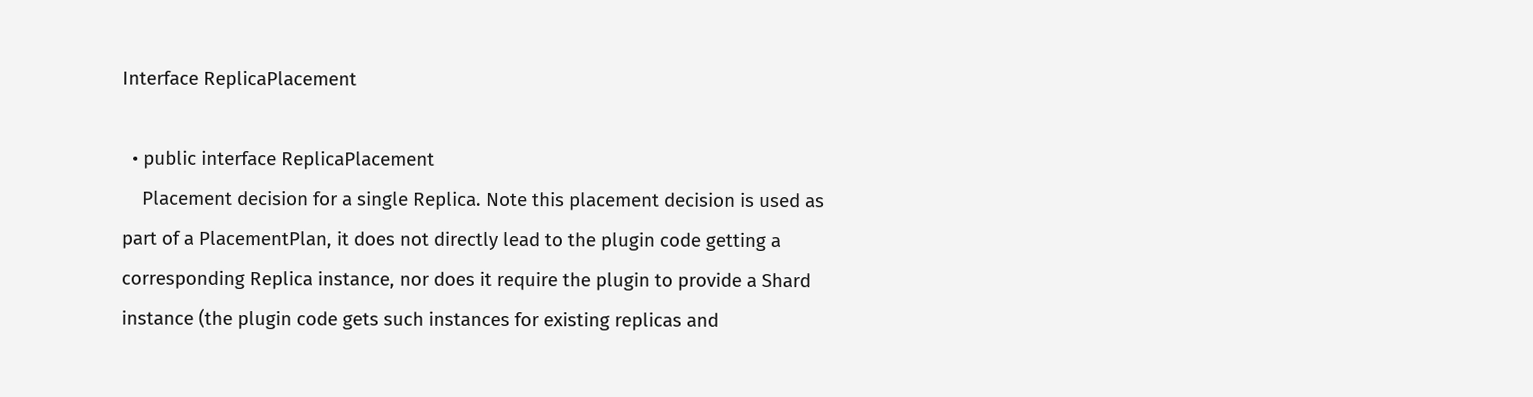Interface ReplicaPlacement

  • public interface ReplicaPlacement
    Placement decision for a single Replica. Note this placement decision is used as part of a PlacementPlan, it does not directly lead to the plugin code getting a corresponding Replica instance, nor does it require the plugin to provide a Shard instance (the plugin code gets such instances for existing replicas and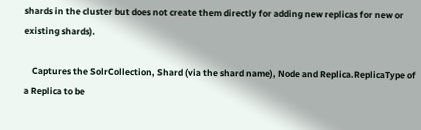shards in the cluster but does not create them directly for adding new replicas for new or existing shards).

    Captures the SolrCollection, Shard (via the shard name), Node and Replica.ReplicaType of a Replica to be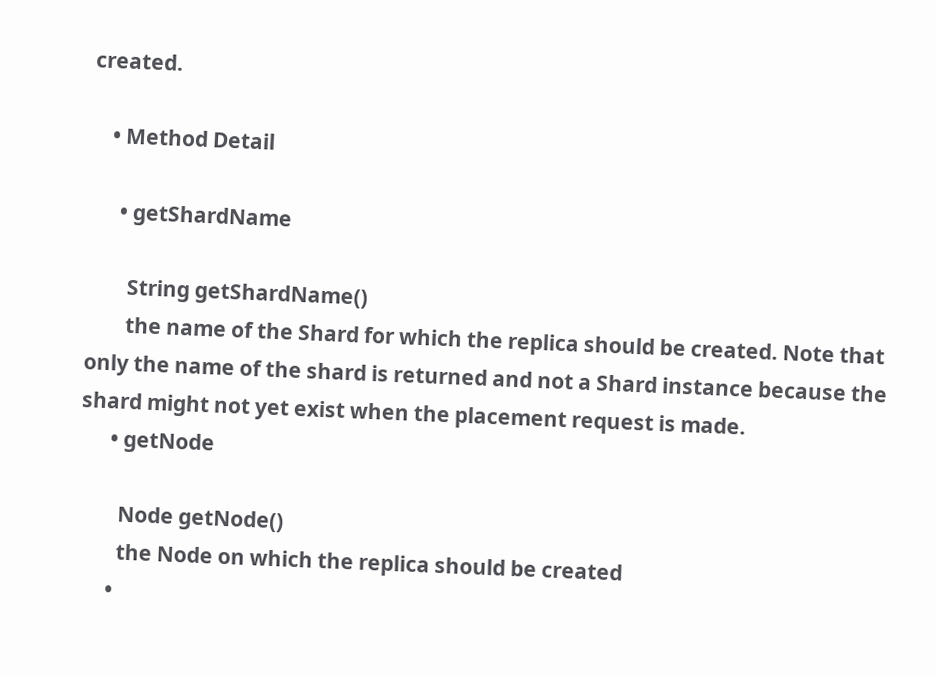created.

    • Method Detail

      • getShardName

        String getShardName()
        the name of the Shard for which the replica should be created. Note that only the name of the shard is returned and not a Shard instance because the shard might not yet exist when the placement request is made.
      • getNode

        Node getNode()
        the Node on which the replica should be created
      •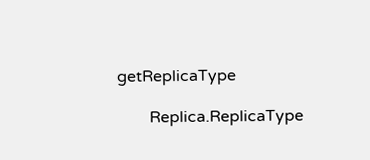getReplicaType

        Replica.ReplicaType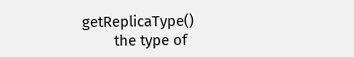getReplicaType()
        the type of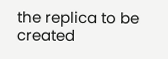the replica to be created